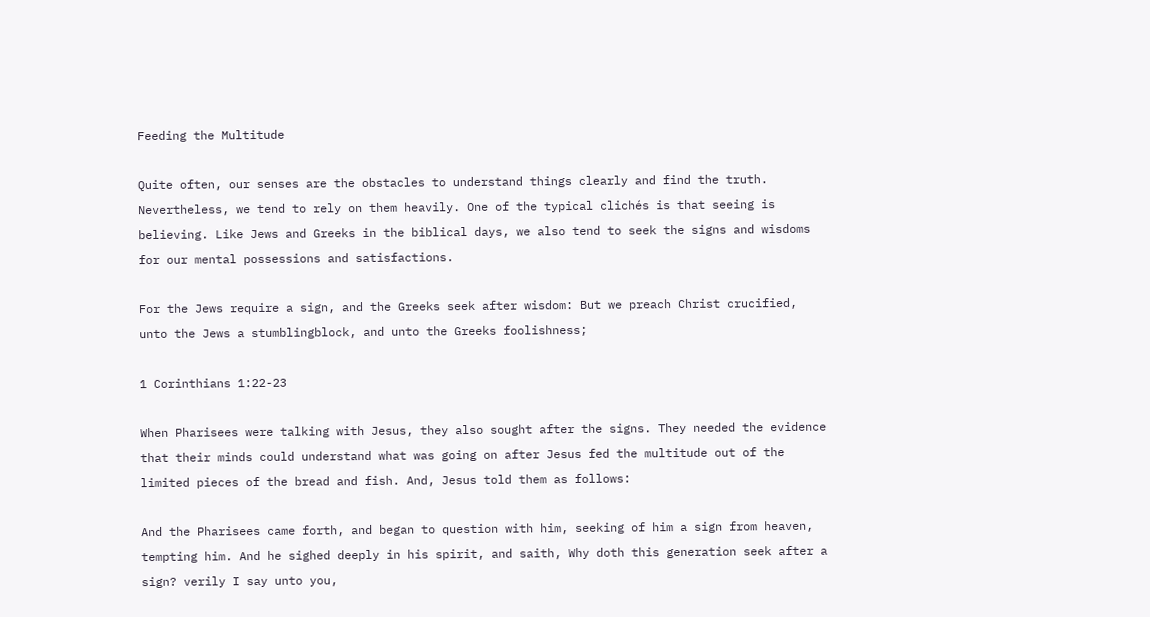Feeding the Multitude

Quite often, our senses are the obstacles to understand things clearly and find the truth. Nevertheless, we tend to rely on them heavily. One of the typical clichés is that seeing is believing. Like Jews and Greeks in the biblical days, we also tend to seek the signs and wisdoms for our mental possessions and satisfactions.

For the Jews require a sign, and the Greeks seek after wisdom: But we preach Christ crucified, unto the Jews a stumblingblock, and unto the Greeks foolishness;

1 Corinthians 1:22-23

When Pharisees were talking with Jesus, they also sought after the signs. They needed the evidence that their minds could understand what was going on after Jesus fed the multitude out of the limited pieces of the bread and fish. And, Jesus told them as follows:

And the Pharisees came forth, and began to question with him, seeking of him a sign from heaven, tempting him. And he sighed deeply in his spirit, and saith, Why doth this generation seek after a sign? verily I say unto you,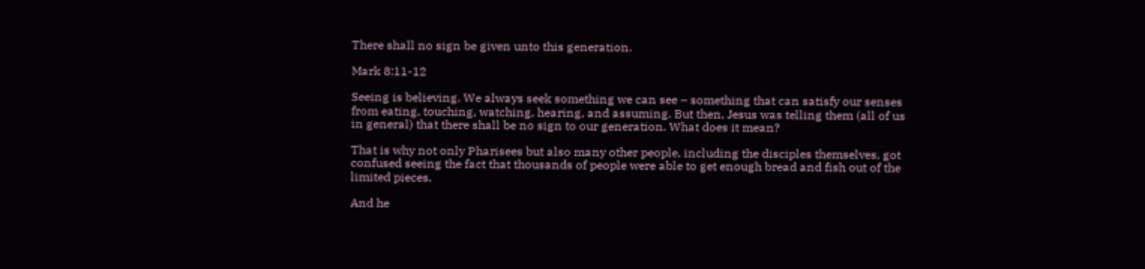There shall no sign be given unto this generation.

Mark 8:11-12

Seeing is believing. We always seek something we can see – something that can satisfy our senses from eating, touching, watching, hearing, and assuming. But then, Jesus was telling them (all of us in general) that there shall be no sign to our generation. What does it mean?

That is why not only Pharisees but also many other people, including the disciples themselves, got confused seeing the fact that thousands of people were able to get enough bread and fish out of the limited pieces.

And he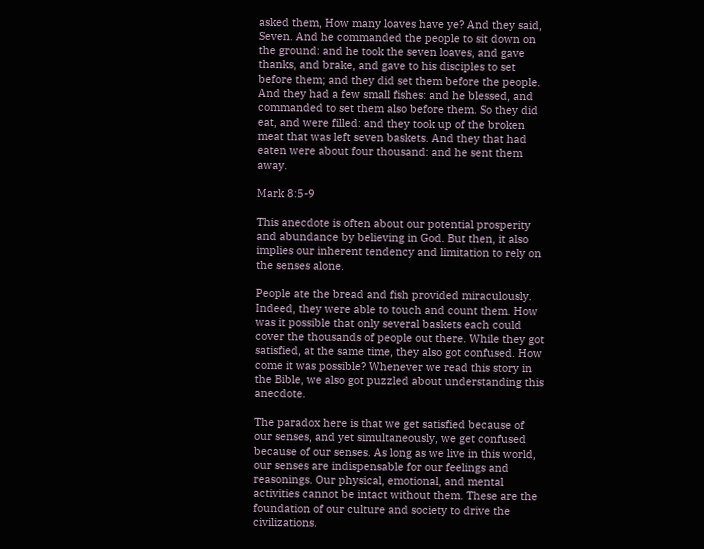asked them, How many loaves have ye? And they said, Seven. And he commanded the people to sit down on the ground: and he took the seven loaves, and gave thanks, and brake, and gave to his disciples to set before them; and they did set them before the people. And they had a few small fishes: and he blessed, and commanded to set them also before them. So they did eat, and were filled: and they took up of the broken meat that was left seven baskets. And they that had eaten were about four thousand: and he sent them away.

Mark 8:5-9

This anecdote is often about our potential prosperity and abundance by believing in God. But then, it also implies our inherent tendency and limitation to rely on the senses alone.

People ate the bread and fish provided miraculously. Indeed, they were able to touch and count them. How was it possible that only several baskets each could cover the thousands of people out there. While they got satisfied, at the same time, they also got confused. How come it was possible? Whenever we read this story in the Bible, we also got puzzled about understanding this anecdote.

The paradox here is that we get satisfied because of our senses, and yet simultaneously, we get confused because of our senses. As long as we live in this world, our senses are indispensable for our feelings and reasonings. Our physical, emotional, and mental activities cannot be intact without them. These are the foundation of our culture and society to drive the civilizations.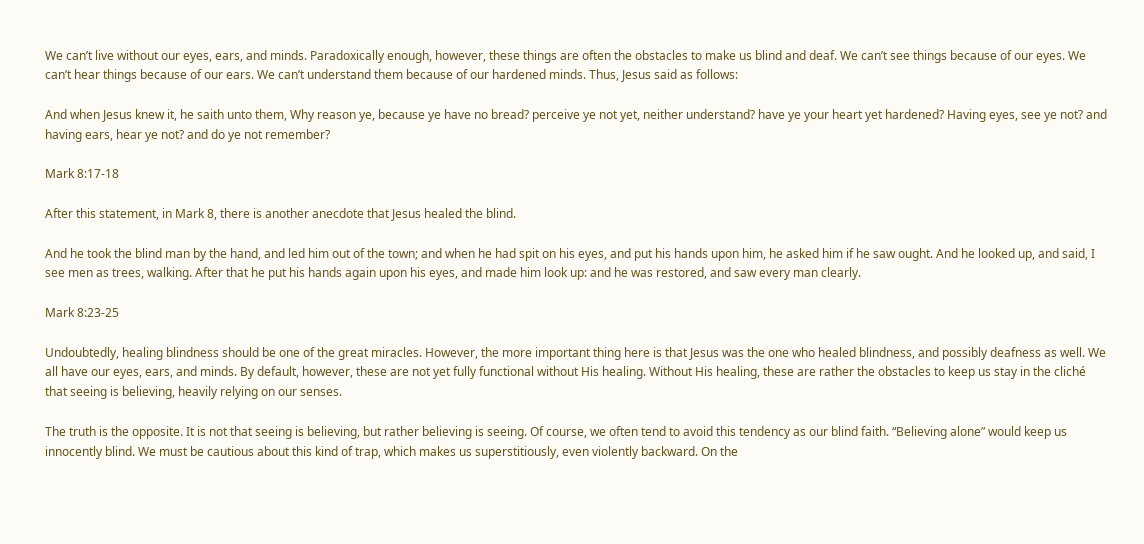We can’t live without our eyes, ears, and minds. Paradoxically enough, however, these things are often the obstacles to make us blind and deaf. We can’t see things because of our eyes. We can’t hear things because of our ears. We can’t understand them because of our hardened minds. Thus, Jesus said as follows:

And when Jesus knew it, he saith unto them, Why reason ye, because ye have no bread? perceive ye not yet, neither understand? have ye your heart yet hardened? Having eyes, see ye not? and having ears, hear ye not? and do ye not remember?

Mark 8:17-18

After this statement, in Mark 8, there is another anecdote that Jesus healed the blind.

And he took the blind man by the hand, and led him out of the town; and when he had spit on his eyes, and put his hands upon him, he asked him if he saw ought. And he looked up, and said, I see men as trees, walking. After that he put his hands again upon his eyes, and made him look up: and he was restored, and saw every man clearly.

Mark 8:23-25

Undoubtedly, healing blindness should be one of the great miracles. However, the more important thing here is that Jesus was the one who healed blindness, and possibly deafness as well. We all have our eyes, ears, and minds. By default, however, these are not yet fully functional without His healing. Without His healing, these are rather the obstacles to keep us stay in the cliché that seeing is believing, heavily relying on our senses.

The truth is the opposite. It is not that seeing is believing, but rather believing is seeing. Of course, we often tend to avoid this tendency as our blind faith. “Believing alone” would keep us innocently blind. We must be cautious about this kind of trap, which makes us superstitiously, even violently backward. On the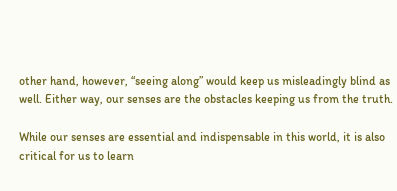other hand, however, “seeing along” would keep us misleadingly blind as well. Either way, our senses are the obstacles keeping us from the truth.

While our senses are essential and indispensable in this world, it is also critical for us to learn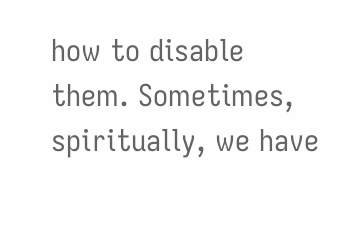how to disable them. Sometimes, spiritually, we have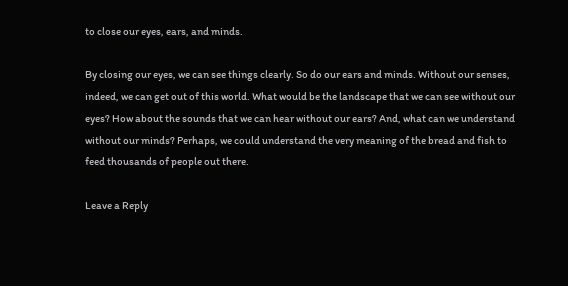to close our eyes, ears, and minds.

By closing our eyes, we can see things clearly. So do our ears and minds. Without our senses, indeed, we can get out of this world. What would be the landscape that we can see without our eyes? How about the sounds that we can hear without our ears? And, what can we understand without our minds? Perhaps, we could understand the very meaning of the bread and fish to feed thousands of people out there.

Leave a Reply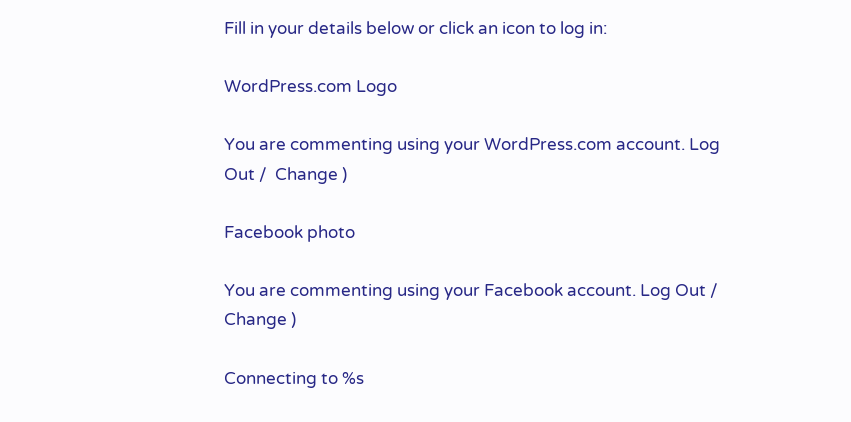Fill in your details below or click an icon to log in:

WordPress.com Logo

You are commenting using your WordPress.com account. Log Out /  Change )

Facebook photo

You are commenting using your Facebook account. Log Out /  Change )

Connecting to %s